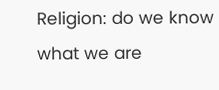Religion: do we know what we are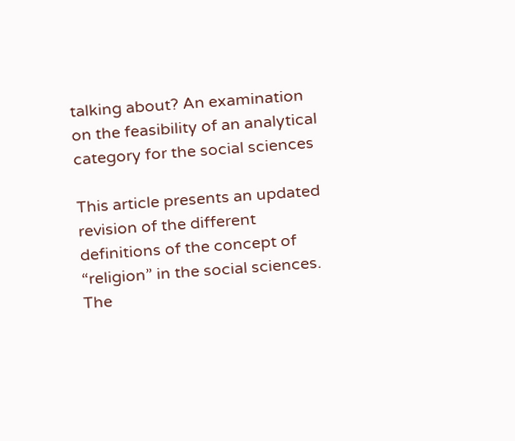talking about? An examination on the feasibility of an analytical category for the social sciences

This article presents an updated revision of the different definitions of the concept of “religion” in the social sciences. The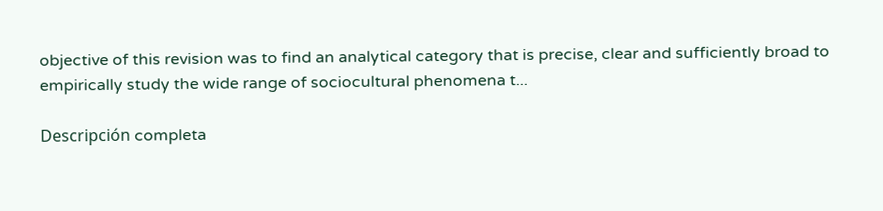objective of this revision was to find an analytical category that is precise, clear and sufficiently broad to empirically study the wide range of sociocultural phenomena t...

Descripción completa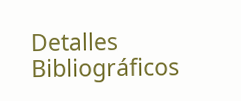Detalles Bibliográficos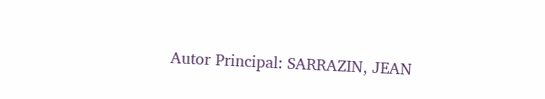Autor Principal: SARRAZIN, JEAN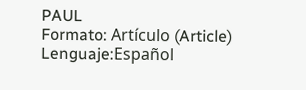PAUL
Formato: Artículo (Article)
Lenguaje:Español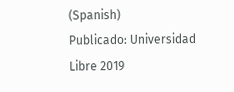(Spanish)
Publicado: Universidad Libre 2019